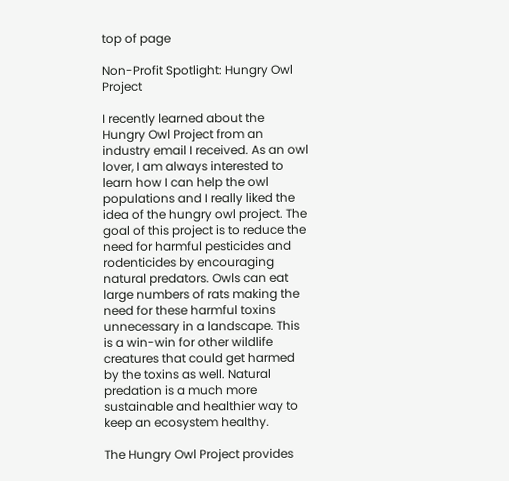top of page

Non-Profit Spotlight: Hungry Owl Project

I recently learned about the Hungry Owl Project from an industry email I received. As an owl lover, I am always interested to learn how I can help the owl populations and I really liked the idea of the hungry owl project. The goal of this project is to reduce the need for harmful pesticides and rodenticides by encouraging natural predators. Owls can eat large numbers of rats making the need for these harmful toxins unnecessary in a landscape. This is a win-win for other wildlife creatures that could get harmed by the toxins as well. Natural predation is a much more sustainable and healthier way to keep an ecosystem healthy.

The Hungry Owl Project provides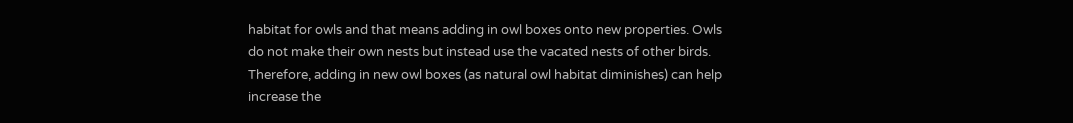habitat for owls and that means adding in owl boxes onto new properties. Owls do not make their own nests but instead use the vacated nests of other birds. Therefore, adding in new owl boxes (as natural owl habitat diminishes) can help increase the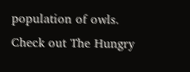population of owls. Check out The Hungry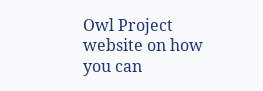Owl Project website on how you can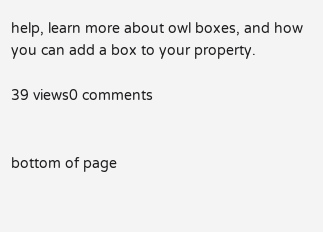help, learn more about owl boxes, and how you can add a box to your property.

39 views0 comments


bottom of page